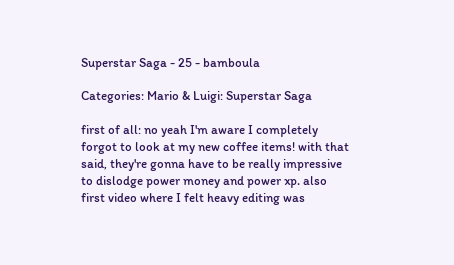Superstar Saga - 25 - bamboula

Categories: Mario & Luigi: Superstar Saga

first of all: no yeah I'm aware I completely forgot to look at my new coffee items! with that said, they're gonna have to be really impressive to dislodge power money and power xp. also first video where I felt heavy editing was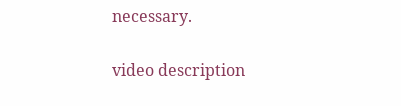necessary.

video description